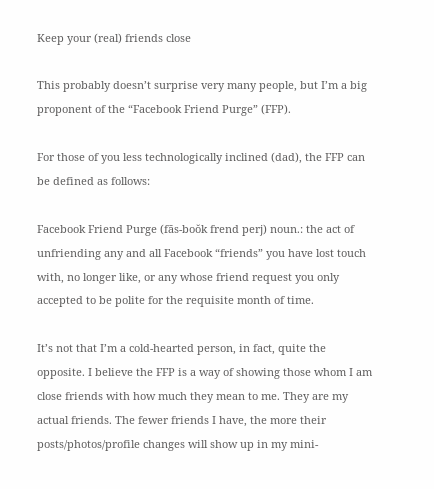Keep your (real) friends close

This probably doesn’t surprise very many people, but I’m a big proponent of the “Facebook Friend Purge” (FFP).

For those of you less technologically inclined (dad), the FFP can be defined as follows:

Facebook Friend Purge (fās-boŏk frend perj) noun.: the act of unfriending any and all Facebook “friends” you have lost touch with, no longer like, or any whose friend request you only accepted to be polite for the requisite month of time.

It’s not that I’m a cold-hearted person, in fact, quite the opposite. I believe the FFP is a way of showing those whom I am close friends with how much they mean to me. They are my actual friends. The fewer friends I have, the more their posts/photos/profile changes will show up in my mini-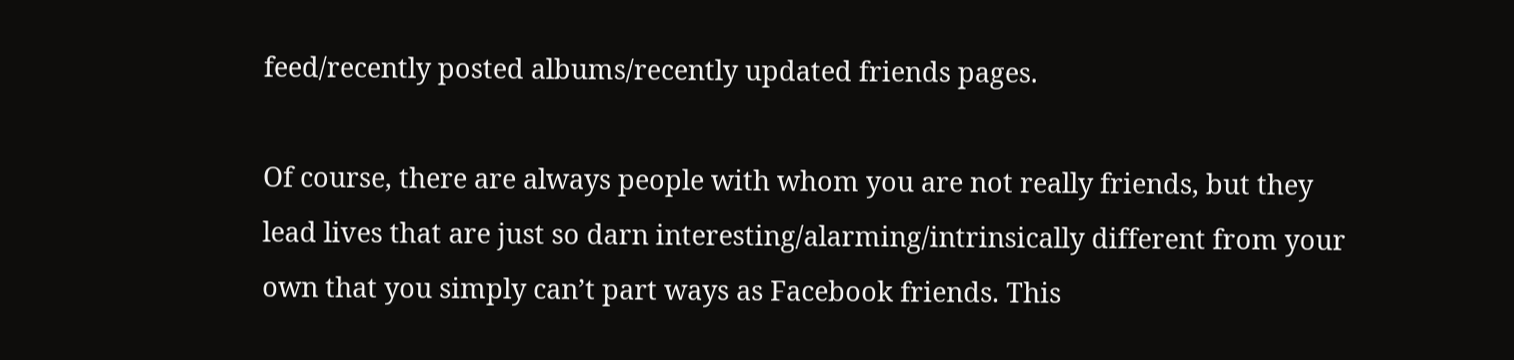feed/recently posted albums/recently updated friends pages.

Of course, there are always people with whom you are not really friends, but they lead lives that are just so darn interesting/alarming/intrinsically different from your own that you simply can’t part ways as Facebook friends. This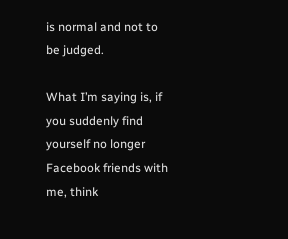is normal and not to be judged.

What I’m saying is, if you suddenly find yourself no longer Facebook friends with me, think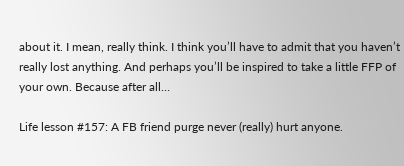about it. I mean, really think. I think you’ll have to admit that you haven’t really lost anything. And perhaps you’ll be inspired to take a little FFP of your own. Because after all…

Life lesson #157: A FB friend purge never (really) hurt anyone.